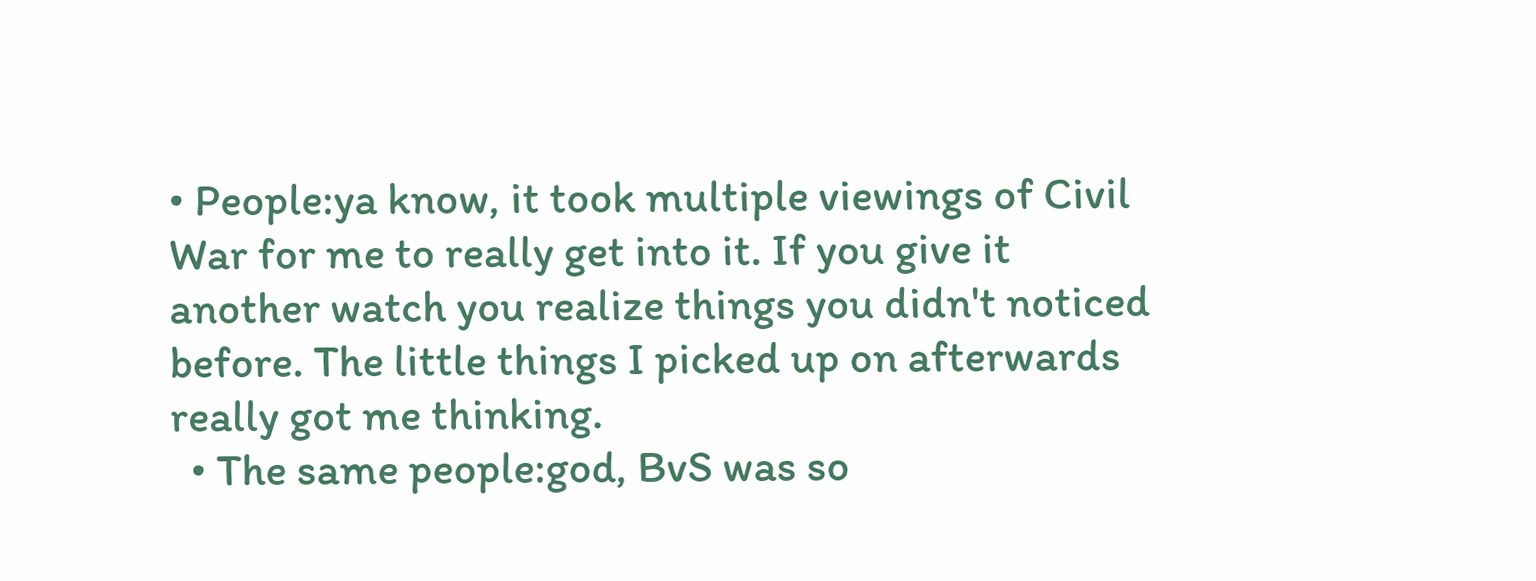• People:ya know, it took multiple viewings of Civil War for me to really get into it. If you give it another watch you realize things you didn't noticed before. The little things I picked up on afterwards really got me thinking.
  • The same people:god, BvS was so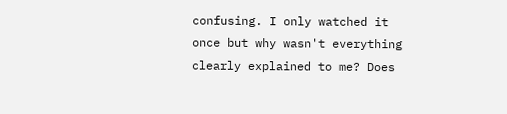confusing. I only watched it once but why wasn't everything clearly explained to me? Does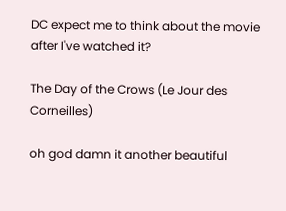DC expect me to think about the movie after I've watched it?

The Day of the Crows (Le Jour des Corneilles)

oh god damn it another beautiful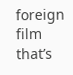foreign film that’s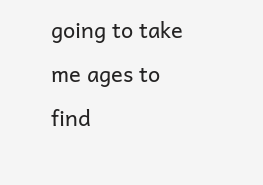going to take me ages to find